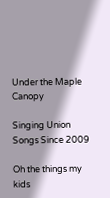Under the Maple Canopy

Singing Union Songs Since 2009

Oh the things my kids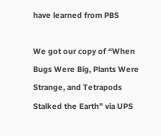have learned from PBS

We got our copy of “When Bugs Were Big, Plants Were Strange, and Tetrapods Stalked the Earth” via UPS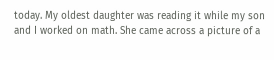today. My oldest daughter was reading it while my son and I worked on math. She came across a picture of a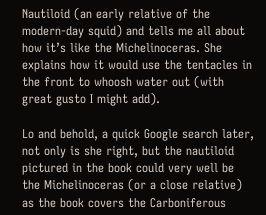Nautiloid (an early relative of the modern-day squid) and tells me all about how it’s like the Michelinoceras. She explains how it would use the tentacles in the front to whoosh water out (with great gusto I might add).

Lo and behold, a quick Google search later, not only is she right, but the nautiloid pictured in the book could very well be the Michelinoceras (or a close relative) as the book covers the Carboniferous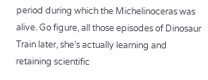period during which the Michelinoceras was alive. Go figure, all those episodes of Dinosaur Train later, she’s actually learning and retaining scientific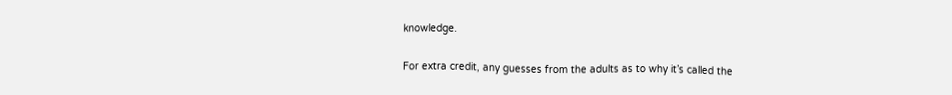knowledge.

For extra credit, any guesses from the adults as to why it’s called the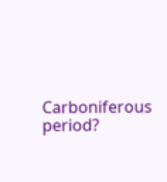Carboniferous period?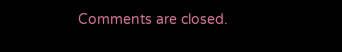Comments are closed.